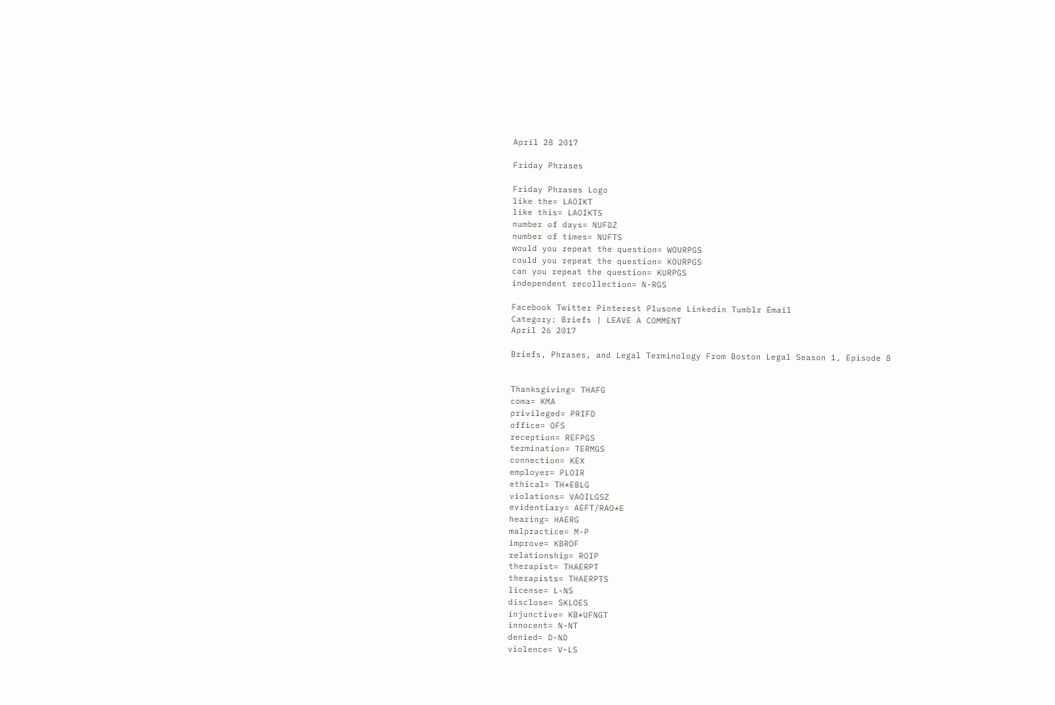April 28 2017

Friday Phrases

Friday Phrases Logo
like the= LAOIKT
like this= LAOIKTS
number of days= NUFDZ
number of times= NUFTS
would you repeat the question= WOURPGS
could you repeat the question= KOURPGS
can you repeat the question= KURPGS
independent recollection= N-RGS

Facebook Twitter Pinterest Plusone Linkedin Tumblr Email
Category: Briefs | LEAVE A COMMENT
April 26 2017

Briefs, Phrases, and Legal Terminology From Boston Legal Season 1, Episode 8


Thanksgiving= THAFG
coma= KMA
privileged= PRIFD
office= OFS
reception= REFPGS
termination= TERMGS
connection= KEX
employer= PLOIR
ethical= TH*EBLG
violations= VAOILGSZ
evidentiary= AEFT/RAO*E
hearing= HAERG
malpractice= M-P
improve= KBROF
relationship= ROIP
therapist= THAERPT
therapists= THAERPTS
license= L-NS
disclose= SKLOES
injunctive= KB*UFNGT
innocent= N-NT
denied= D-ND
violence= V-LS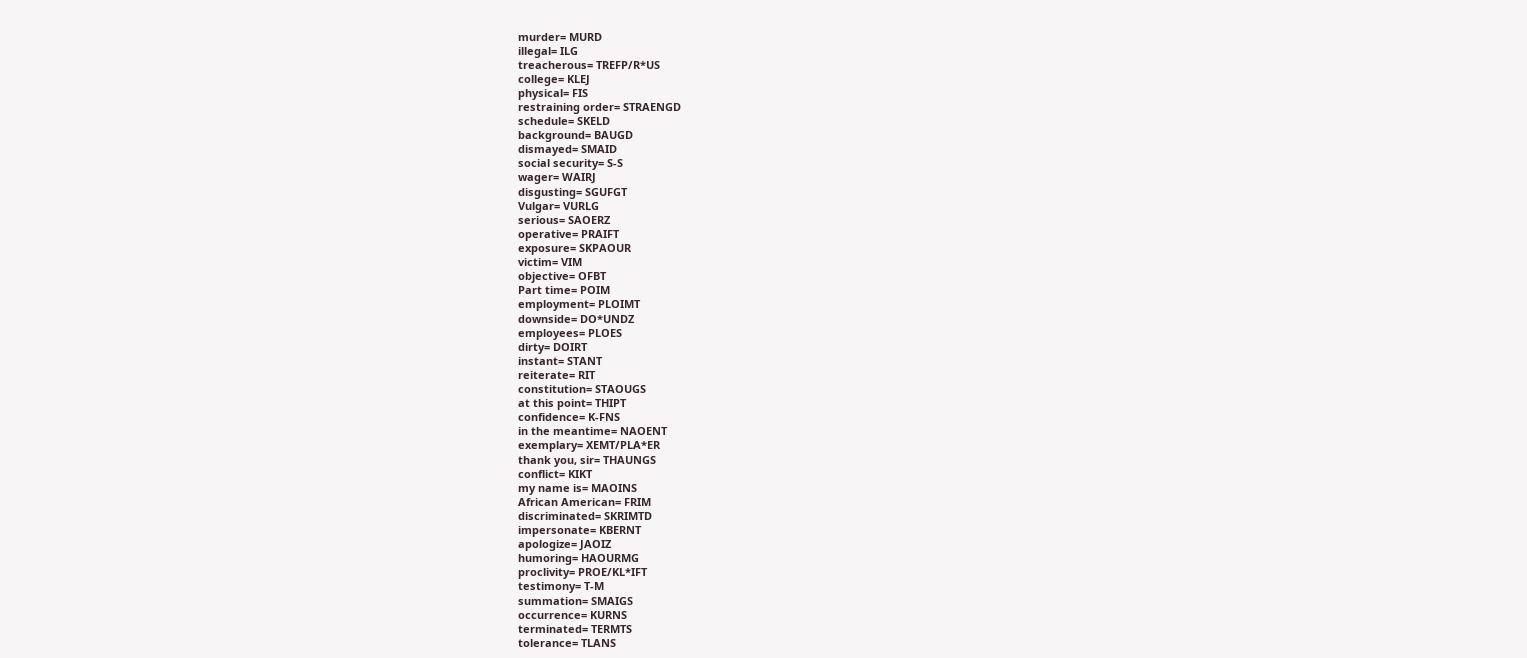murder= MURD
illegal= ILG
treacherous= TREFP/R*US
college= KLEJ
physical= FIS
restraining order= STRAENGD
schedule= SKELD
background= BAUGD
dismayed= SMAID
social security= S-S
wager= WAIRJ
disgusting= SGUFGT
Vulgar= VURLG
serious= SAOERZ
operative= PRAIFT
exposure= SKPAOUR
victim= VIM
objective= OFBT
Part time= POIM
employment= PLOIMT
downside= DO*UNDZ
employees= PLOES
dirty= DOIRT
instant= STANT
reiterate= RIT
constitution= STAOUGS
at this point= THIPT
confidence= K-FNS
in the meantime= NAOENT
exemplary= XEMT/PLA*ER
thank you, sir= THAUNGS
conflict= KIKT
my name is= MAOINS
African American= FRIM
discriminated= SKRIMTD
impersonate= KBERNT
apologize= JAOIZ
humoring= HAOURMG
proclivity= PROE/KL*IFT
testimony= T-M
summation= SMAIGS
occurrence= KURNS
terminated= TERMTS
tolerance= TLANS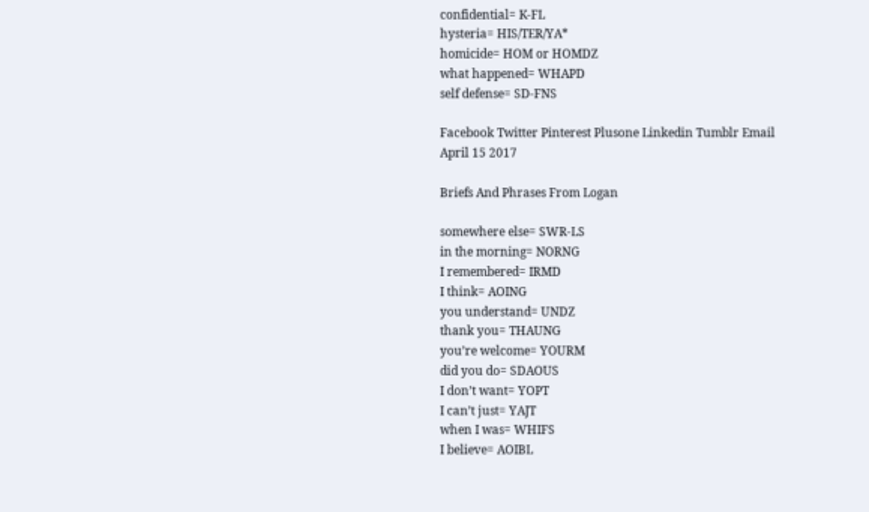confidential= K-FL
hysteria= HIS/TER/YA*
homicide= HOM or HOMDZ
what happened= WHAPD
self defense= SD-FNS

Facebook Twitter Pinterest Plusone Linkedin Tumblr Email
April 15 2017

Briefs And Phrases From Logan

somewhere else= SWR-LS
in the morning= NORNG
I remembered= IRMD
I think= AOING
you understand= UNDZ
thank you= THAUNG
you’re welcome= YOURM
did you do= SDAOUS
I don’t want= YOPT
I can’t just= YAJT
when I was= WHIFS
I believe= AOIBL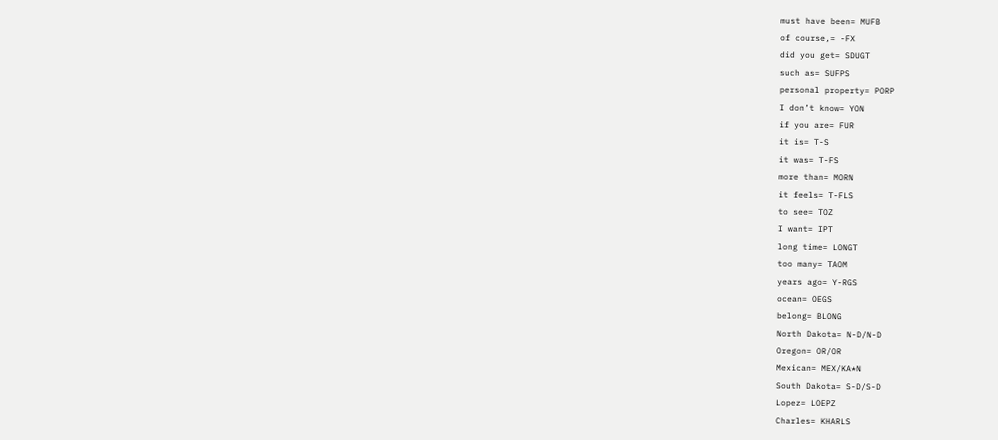must have been= MUFB
of course,= -FX
did you get= SDUGT
such as= SUFPS
personal property= PORP
I don’t know= YON
if you are= FUR
it is= T-S
it was= T-FS
more than= MORN
it feels= T-FLS
to see= TOZ
I want= IPT
long time= LONGT
too many= TAOM
years ago= Y-RGS
ocean= OEGS
belong= BLONG
North Dakota= N-D/N-D
Oregon= OR/OR
Mexican= MEX/KA*N
South Dakota= S-D/S-D
Lopez= LOEPZ
Charles= KHARLS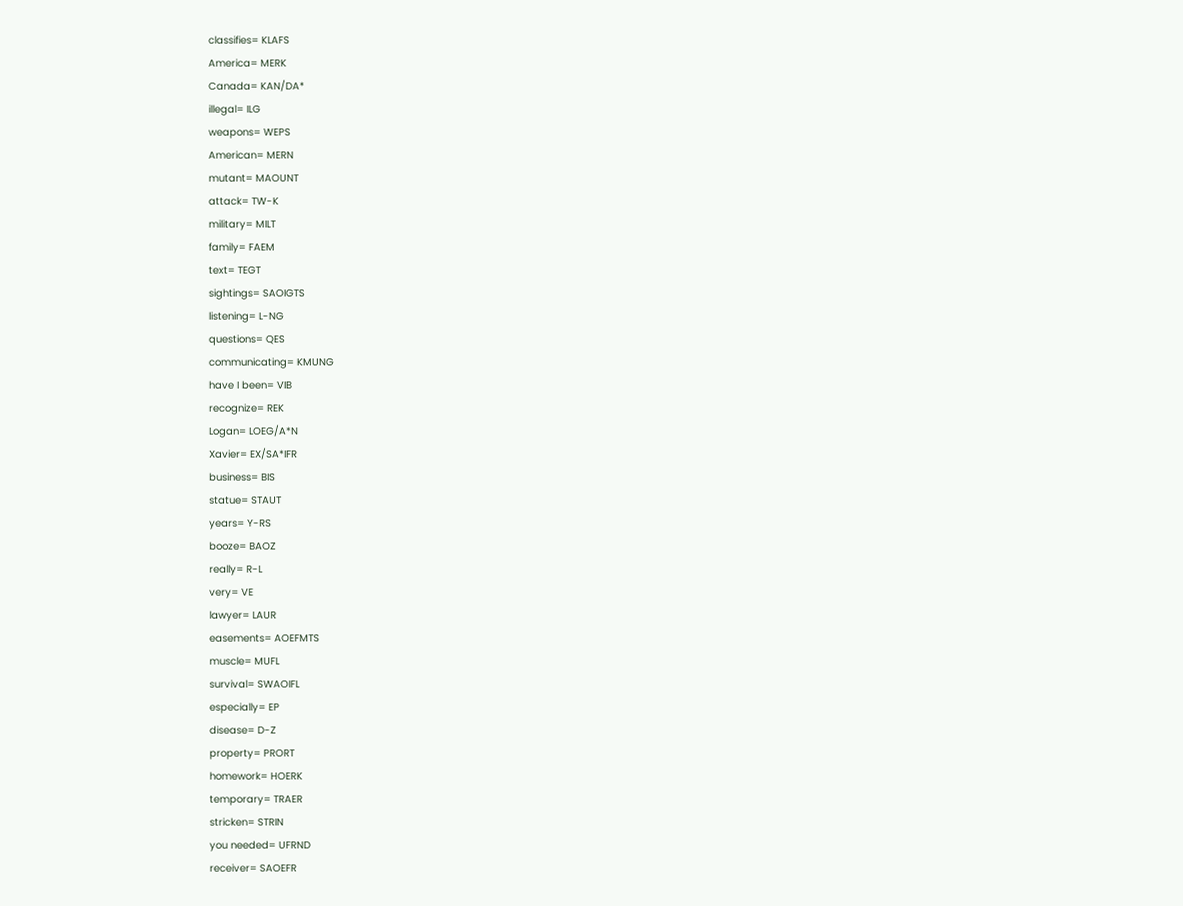classifies= KLAFS
America= MERK
Canada= KAN/DA*
illegal= ILG
weapons= WEPS
American= MERN
mutant= MAOUNT
attack= TW-K
military= MILT
family= FAEM
text= TEGT
sightings= SAOIGTS
listening= L-NG
questions= QES
communicating= KMUNG
have I been= VIB
recognize= REK
Logan= LOEG/A*N
Xavier= EX/SA*IFR
business= BIS
statue= STAUT
years= Y-RS
booze= BAOZ
really= R-L
very= VE
lawyer= LAUR
easements= AOEFMTS
muscle= MUFL
survival= SWAOIFL
especially= EP
disease= D-Z
property= PRORT
homework= HOERK
temporary= TRAER
stricken= STRIN
you needed= UFRND
receiver= SAOEFR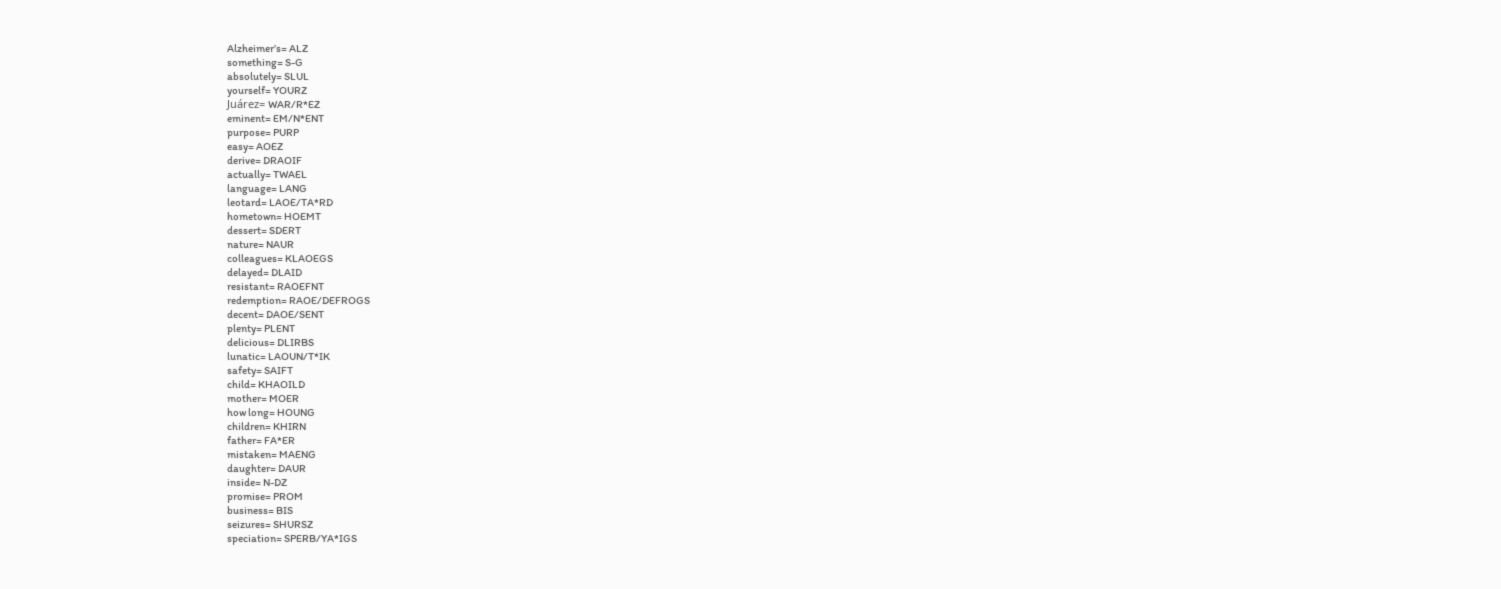Alzheimer’s= ALZ
something= S-G
absolutely= SLUL
yourself= YOURZ
Juárez= WAR/R*EZ
eminent= EM/N*ENT
purpose= PURP
easy= AOEZ
derive= DRAOIF
actually= TWAEL
language= LANG
leotard= LAOE/TA*RD
hometown= HOEMT
dessert= SDERT
nature= NAUR
colleagues= KLAOEGS
delayed= DLAID
resistant= RAOEFNT
redemption= RAOE/DEFROGS
decent= DAOE/SENT
plenty= PLENT
delicious= DLIRBS
lunatic= LAOUN/T*IK
safety= SAIFT
child= KHAOILD
mother= MOER
how long= HOUNG
children= KHIRN
father= FA*ER
mistaken= MAENG
daughter= DAUR
inside= N-DZ
promise= PROM
business= BIS
seizures= SHURSZ
speciation= SPERB/YA*IGS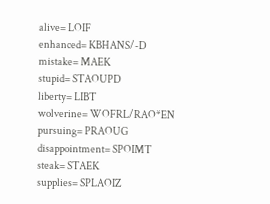alive= LOIF
enhanced= KBHANS/-D
mistake= MAEK
stupid= STAOUPD
liberty= LIBT
wolverine= WOFRL/RAO*EN
pursuing= PRAOUG
disappointment= SPOIMT
steak= STAEK
supplies= SPLAOIZ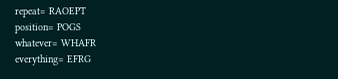repeat= RAOEPT
position= POGS
whatever= WHAFR
everything= EFRG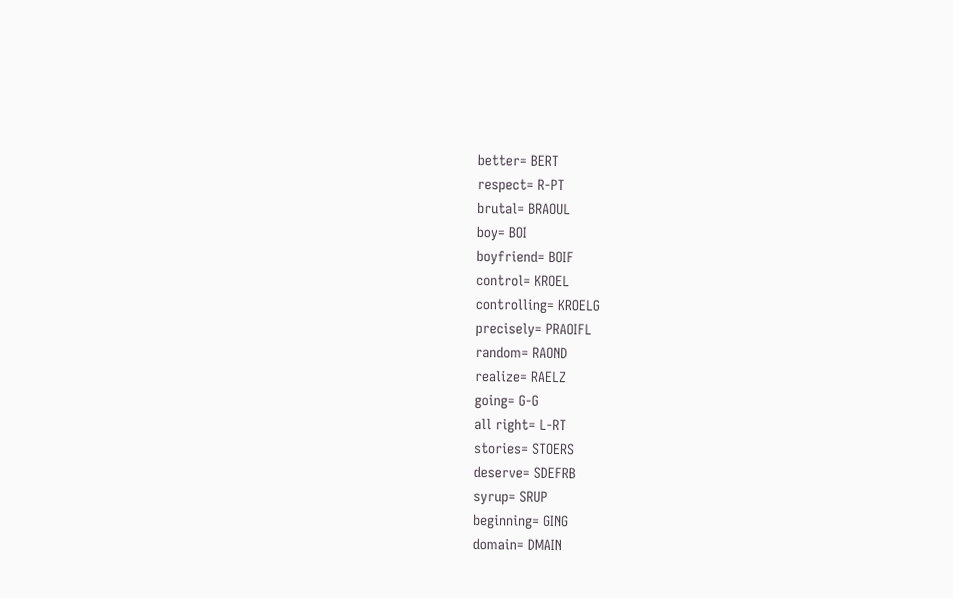better= BERT
respect= R-PT
brutal= BRAOUL
boy= BOI
boyfriend= BOIF
control= KROEL
controlling= KROELG
precisely= PRAOIFL
random= RAOND
realize= RAELZ
going= G-G
all right= L-RT
stories= STOERS
deserve= SDEFRB
syrup= SRUP
beginning= GING
domain= DMAIN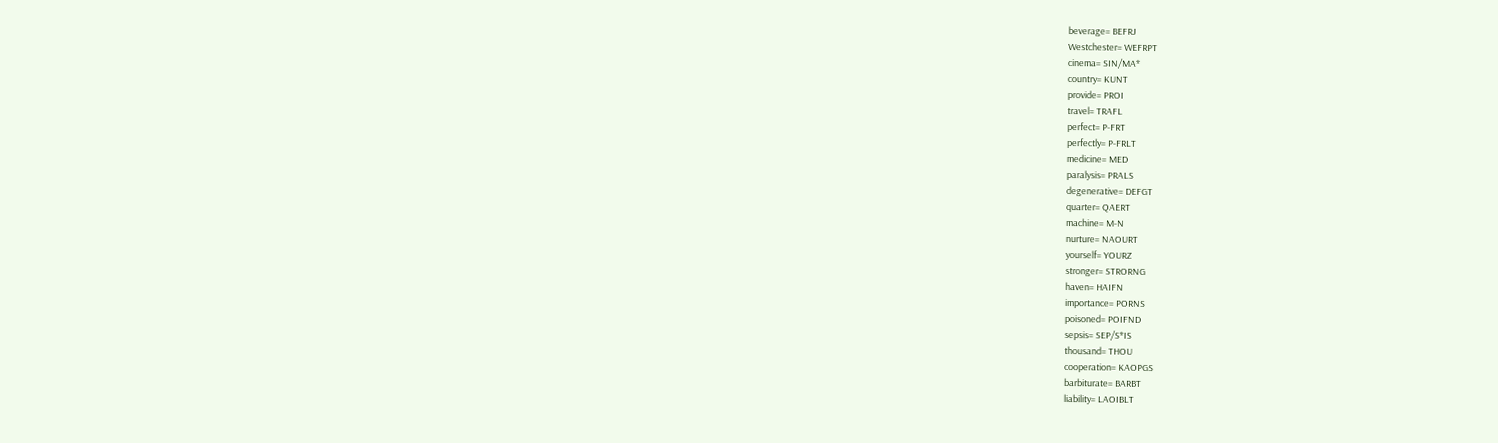beverage= BEFRJ
Westchester= WEFRPT
cinema= SIN/MA*
country= KUNT
provide= PROI
travel= TRAFL
perfect= P-FRT
perfectly= P-FRLT
medicine= MED
paralysis= PRALS
degenerative= DEFGT
quarter= QAERT
machine= M-N
nurture= NAOURT
yourself= YOURZ
stronger= STRORNG
haven= HAIFN
importance= PORNS
poisoned= POIFND
sepsis= SEP/S*IS
thousand= THOU
cooperation= KAOPGS
barbiturate= BARBT
liability= LAOIBLT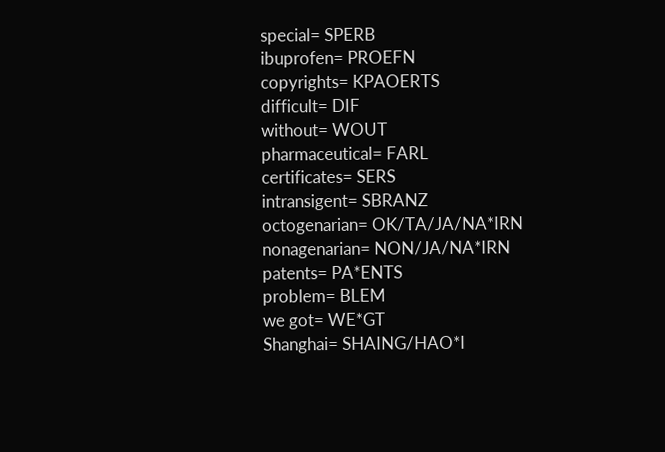special= SPERB
ibuprofen= PROEFN
copyrights= KPAOERTS
difficult= DIF
without= WOUT
pharmaceutical= FARL
certificates= SERS
intransigent= SBRANZ
octogenarian= OK/TA/JA/NA*IRN
nonagenarian= NON/JA/NA*IRN
patents= PA*ENTS
problem= BLEM
we got= WE*GT
Shanghai= SHAING/HAO*I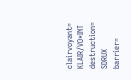clairvoyant= KLAIR/VO*INT
destruction= SDRUX
barrier=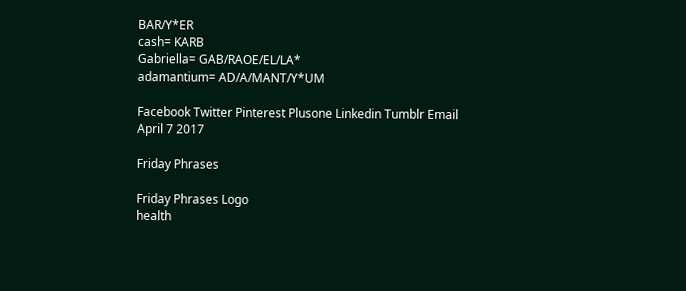BAR/Y*ER
cash= KARB
Gabriella= GAB/RAOE/EL/LA*
adamantium= AD/A/MANT/Y*UM

Facebook Twitter Pinterest Plusone Linkedin Tumblr Email
April 7 2017

Friday Phrases

Friday Phrases Logo
health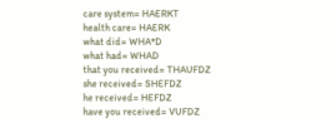care system= HAERKT
health care= HAERK
what did= WHA*D
what had= WHAD
that you received= THAUFDZ
she received= SHEFDZ
he received= HEFDZ
have you received= VUFDZ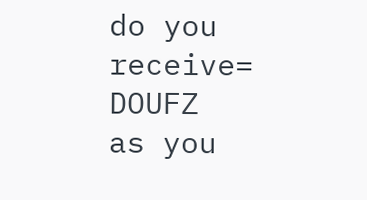do you receive= DOUFZ
as you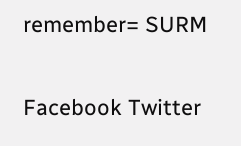remember= SURM

Facebook Twitter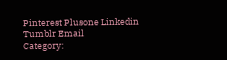Pinterest Plusone Linkedin Tumblr Email
Category: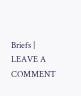Briefs | LEAVE A COMMENT